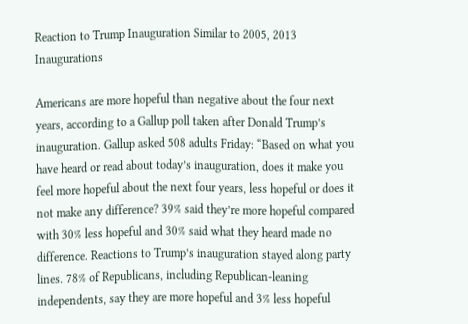Reaction to Trump Inauguration Similar to 2005, 2013 Inaugurations

Americans are more hopeful than negative about the four next years, according to a Gallup poll taken after Donald Trump’s inauguration. Gallup asked 508 adults Friday: “Based on what you have heard or read about today’s inauguration, does it make you feel more hopeful about the next four years, less hopeful or does it not make any difference? 39% said they’re more hopeful compared with 30% less hopeful and 30% said what they heard made no difference. Reactions to Trump’s inauguration stayed along party lines. 78% of Republicans, including Republican-leaning independents, say they are more hopeful and 3% less hopeful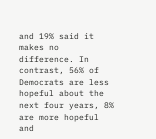and 19% said it makes no difference. In contrast, 56% of Democrats are less hopeful about the next four years, 8% are more hopeful and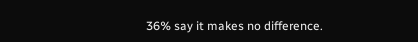36% say it makes no difference.